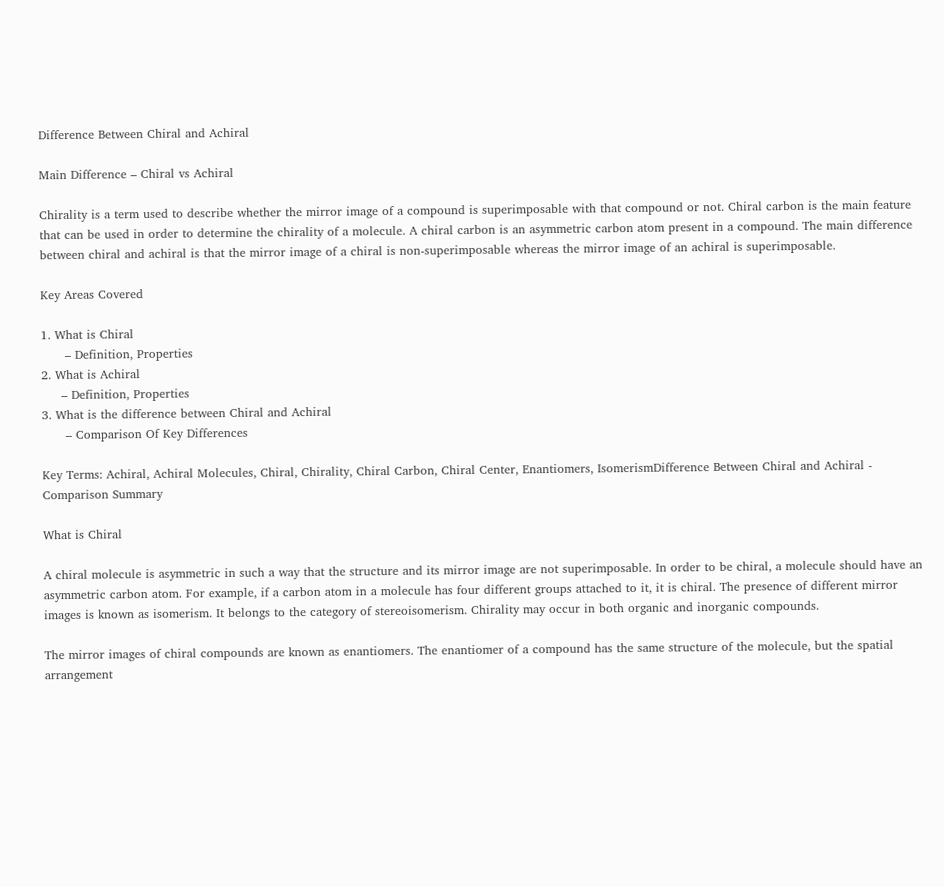Difference Between Chiral and Achiral

Main Difference – Chiral vs Achiral

Chirality is a term used to describe whether the mirror image of a compound is superimposable with that compound or not. Chiral carbon is the main feature that can be used in order to determine the chirality of a molecule. A chiral carbon is an asymmetric carbon atom present in a compound. The main difference between chiral and achiral is that the mirror image of a chiral is non-superimposable whereas the mirror image of an achiral is superimposable.

Key Areas Covered

1. What is Chiral
      – Definition, Properties
2. What is Achiral
     – Definition, Properties
3. What is the difference between Chiral and Achiral
      – Comparison Of Key Differences

Key Terms: Achiral, Achiral Molecules, Chiral, Chirality, Chiral Carbon, Chiral Center, Enantiomers, IsomerismDifference Between Chiral and Achiral - Comparison Summary

What is Chiral

A chiral molecule is asymmetric in such a way that the structure and its mirror image are not superimposable. In order to be chiral, a molecule should have an asymmetric carbon atom. For example, if a carbon atom in a molecule has four different groups attached to it, it is chiral. The presence of different mirror images is known as isomerism. It belongs to the category of stereoisomerism. Chirality may occur in both organic and inorganic compounds.

The mirror images of chiral compounds are known as enantiomers. The enantiomer of a compound has the same structure of the molecule, but the spatial arrangement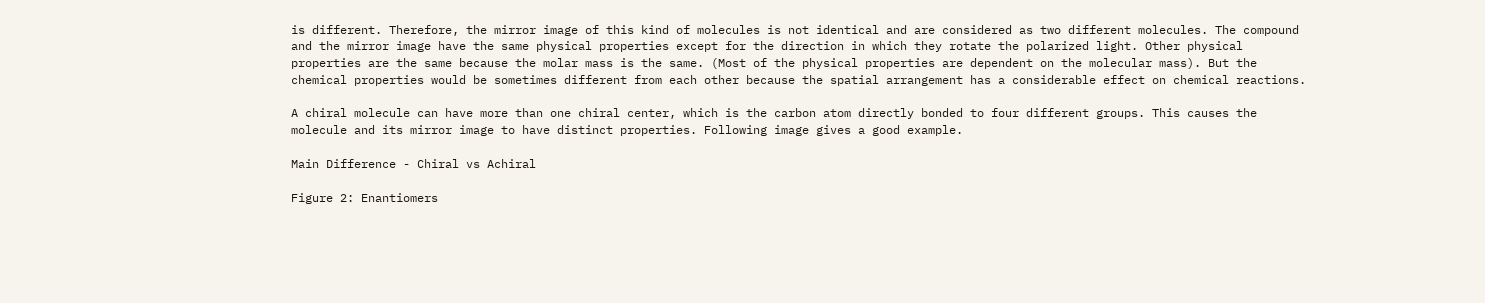is different. Therefore, the mirror image of this kind of molecules is not identical and are considered as two different molecules. The compound and the mirror image have the same physical properties except for the direction in which they rotate the polarized light. Other physical properties are the same because the molar mass is the same. (Most of the physical properties are dependent on the molecular mass). But the chemical properties would be sometimes different from each other because the spatial arrangement has a considerable effect on chemical reactions.

A chiral molecule can have more than one chiral center, which is the carbon atom directly bonded to four different groups. This causes the molecule and its mirror image to have distinct properties. Following image gives a good example.

Main Difference - Chiral vs Achiral

Figure 2: Enantiomers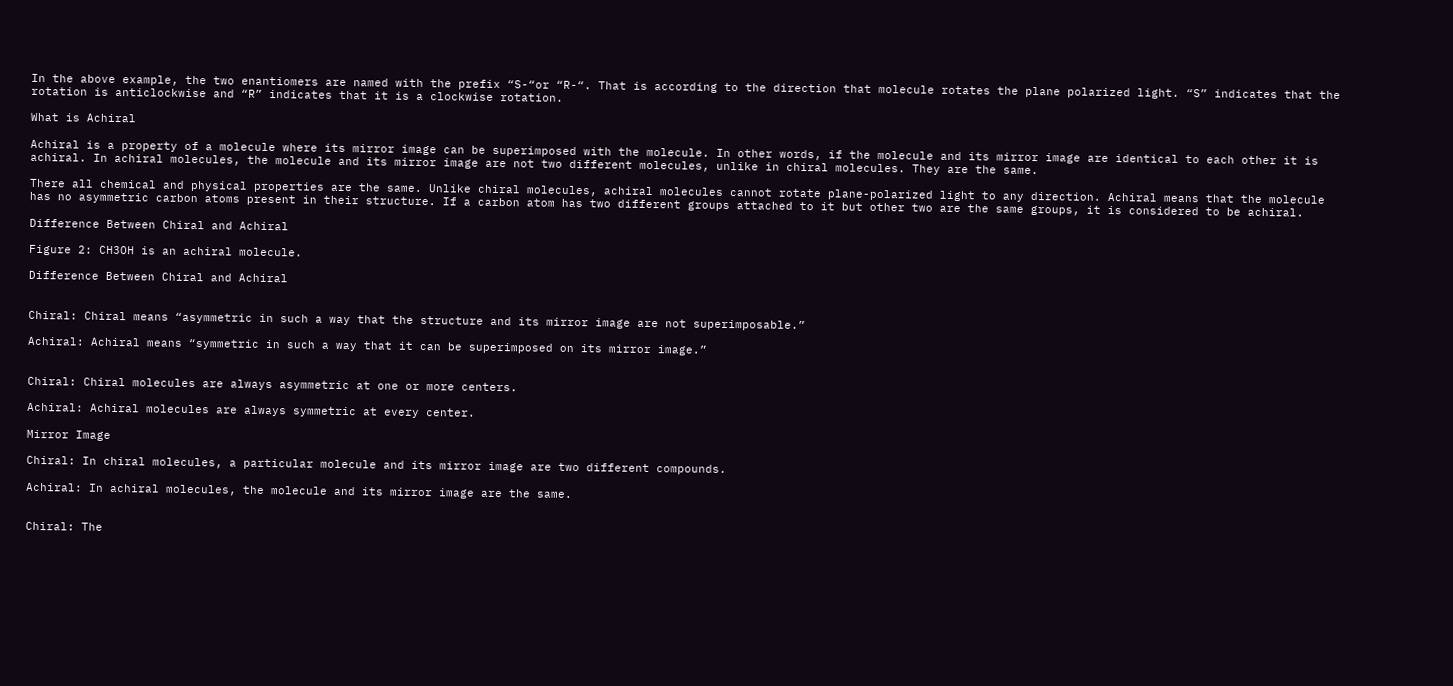In the above example, the two enantiomers are named with the prefix “S-“or “R-“. That is according to the direction that molecule rotates the plane polarized light. “S” indicates that the rotation is anticlockwise and “R” indicates that it is a clockwise rotation.

What is Achiral

Achiral is a property of a molecule where its mirror image can be superimposed with the molecule. In other words, if the molecule and its mirror image are identical to each other it is achiral. In achiral molecules, the molecule and its mirror image are not two different molecules, unlike in chiral molecules. They are the same.

There all chemical and physical properties are the same. Unlike chiral molecules, achiral molecules cannot rotate plane-polarized light to any direction. Achiral means that the molecule has no asymmetric carbon atoms present in their structure. If a carbon atom has two different groups attached to it but other two are the same groups, it is considered to be achiral.

Difference Between Chiral and Achiral

Figure 2: CH3OH is an achiral molecule.

Difference Between Chiral and Achiral


Chiral: Chiral means “asymmetric in such a way that the structure and its mirror image are not superimposable.”

Achiral: Achiral means “symmetric in such a way that it can be superimposed on its mirror image.”


Chiral: Chiral molecules are always asymmetric at one or more centers.

Achiral: Achiral molecules are always symmetric at every center.

Mirror Image

Chiral: In chiral molecules, a particular molecule and its mirror image are two different compounds.

Achiral: In achiral molecules, the molecule and its mirror image are the same.


Chiral: The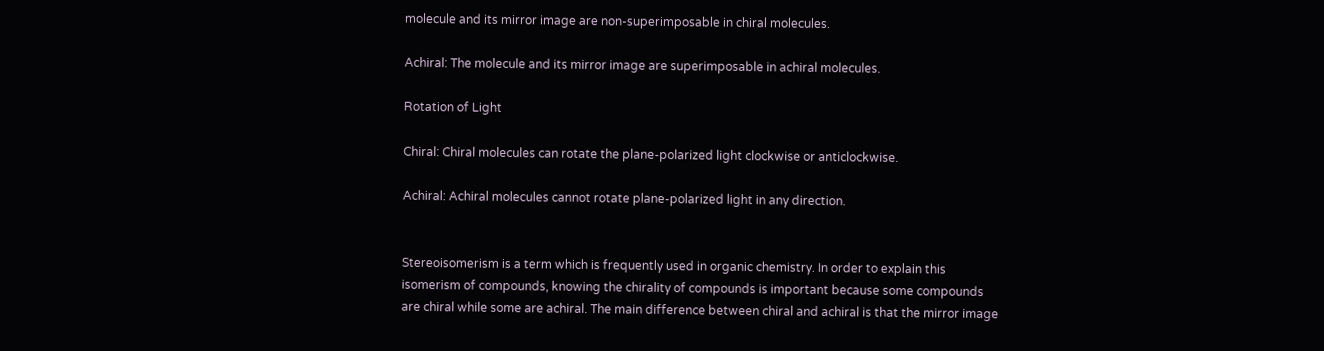molecule and its mirror image are non-superimposable in chiral molecules.

Achiral: The molecule and its mirror image are superimposable in achiral molecules.

Rotation of Light

Chiral: Chiral molecules can rotate the plane-polarized light clockwise or anticlockwise.

Achiral: Achiral molecules cannot rotate plane-polarized light in any direction.


Stereoisomerism is a term which is frequently used in organic chemistry. In order to explain this isomerism of compounds, knowing the chirality of compounds is important because some compounds are chiral while some are achiral. The main difference between chiral and achiral is that the mirror image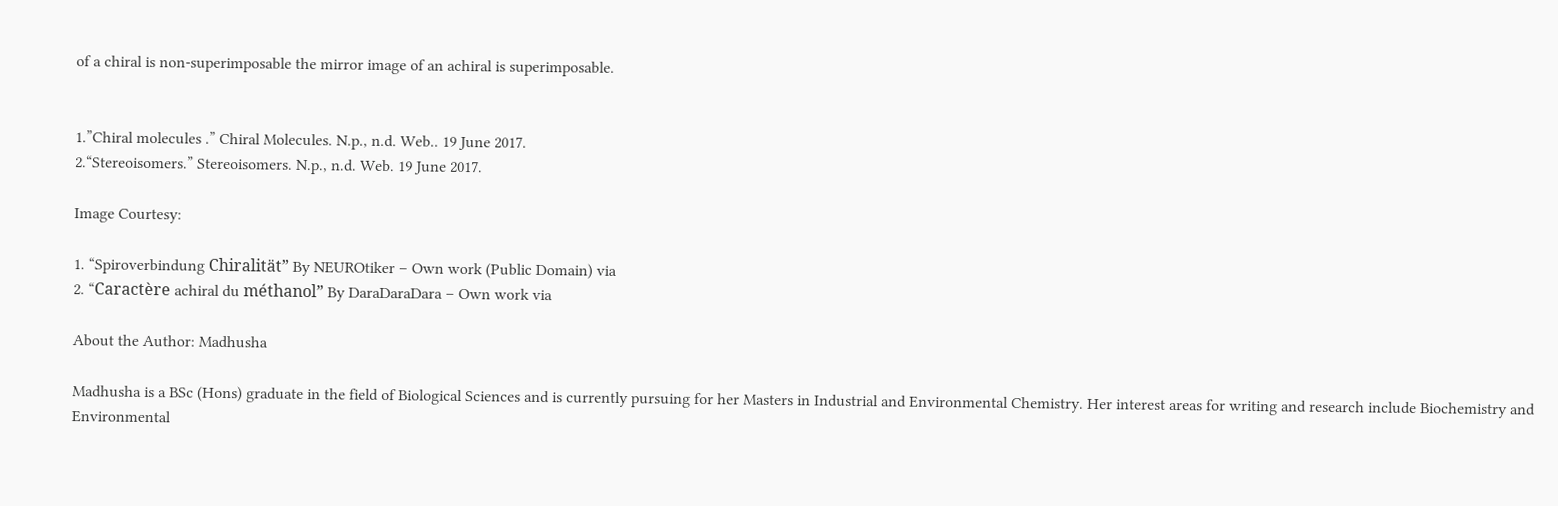of a chiral is non-superimposable the mirror image of an achiral is superimposable.


1.”Chiral molecules .” Chiral Molecules. N.p., n.d. Web.. 19 June 2017.
2.“Stereoisomers.” Stereoisomers. N.p., n.d. Web. 19 June 2017.

Image Courtesy:

1. “Spiroverbindung Chiralität” By NEUROtiker – Own work (Public Domain) via
2. “Caractère achiral du méthanol” By DaraDaraDara – Own work via

About the Author: Madhusha

Madhusha is a BSc (Hons) graduate in the field of Biological Sciences and is currently pursuing for her Masters in Industrial and Environmental Chemistry. Her interest areas for writing and research include Biochemistry and Environmental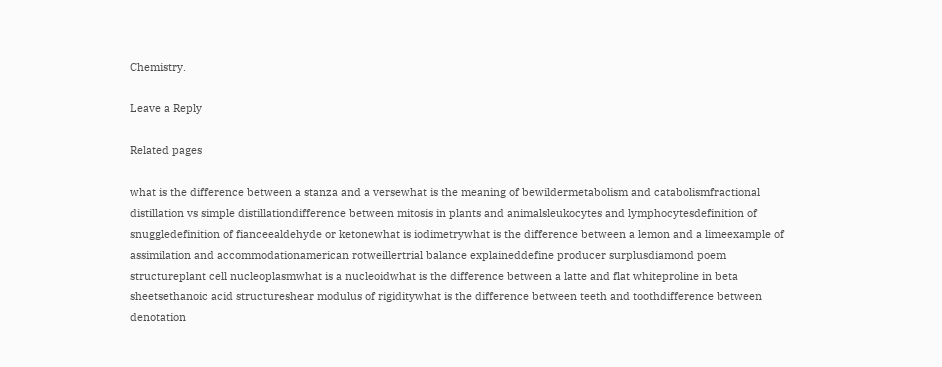Chemistry.

Leave a Reply

Related pages

what is the difference between a stanza and a versewhat is the meaning of bewildermetabolism and catabolismfractional distillation vs simple distillationdifference between mitosis in plants and animalsleukocytes and lymphocytesdefinition of snuggledefinition of fianceealdehyde or ketonewhat is iodimetrywhat is the difference between a lemon and a limeexample of assimilation and accommodationamerican rotweillertrial balance explaineddefine producer surplusdiamond poem structureplant cell nucleoplasmwhat is a nucleoidwhat is the difference between a latte and flat whiteproline in beta sheetsethanoic acid structureshear modulus of rigiditywhat is the difference between teeth and toothdifference between denotation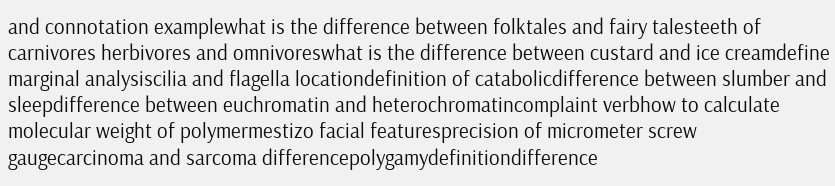and connotation examplewhat is the difference between folktales and fairy talesteeth of carnivores herbivores and omnivoreswhat is the difference between custard and ice creamdefine marginal analysiscilia and flagella locationdefinition of catabolicdifference between slumber and sleepdifference between euchromatin and heterochromatincomplaint verbhow to calculate molecular weight of polymermestizo facial featuresprecision of micrometer screw gaugecarcinoma and sarcoma differencepolygamydefinitiondifference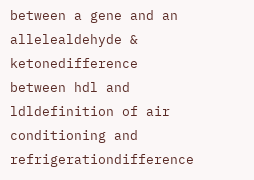between a gene and an allelealdehyde & ketonedifference between hdl and ldldefinition of air conditioning and refrigerationdifference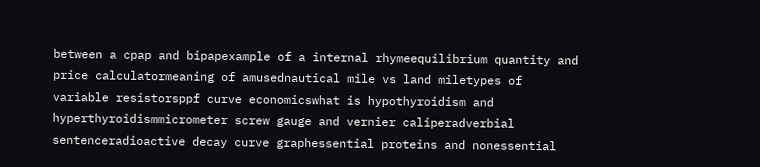between a cpap and bipapexample of a internal rhymeequilibrium quantity and price calculatormeaning of amusednautical mile vs land miletypes of variable resistorsppf curve economicswhat is hypothyroidism and hyperthyroidismmicrometer screw gauge and vernier caliperadverbial sentenceradioactive decay curve graphessential proteins and nonessential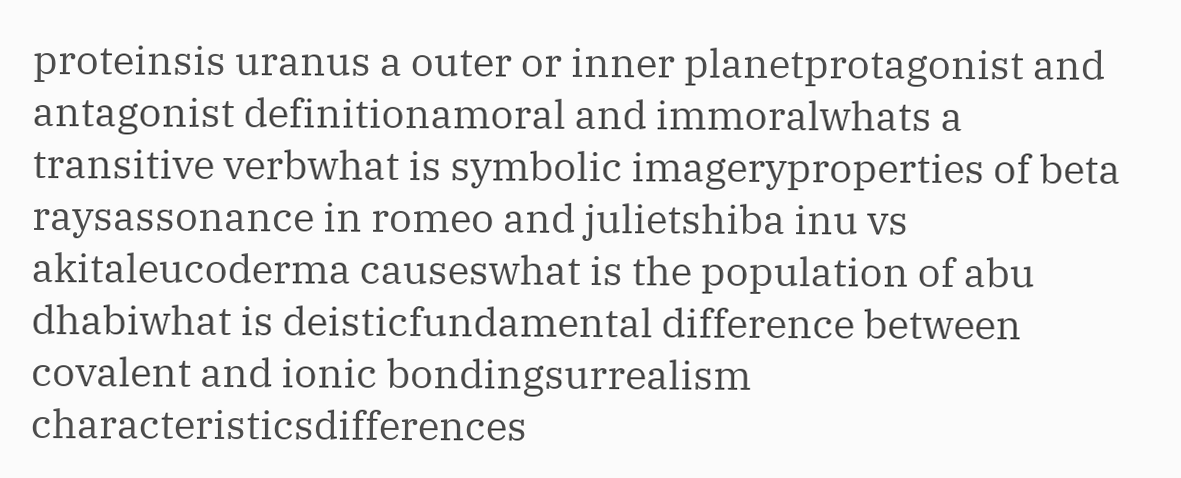proteinsis uranus a outer or inner planetprotagonist and antagonist definitionamoral and immoralwhats a transitive verbwhat is symbolic imageryproperties of beta raysassonance in romeo and julietshiba inu vs akitaleucoderma causeswhat is the population of abu dhabiwhat is deisticfundamental difference between covalent and ionic bondingsurrealism characteristicsdifferences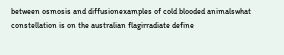between osmosis and diffusionexamples of cold blooded animalswhat constellation is on the australian flagirradiate define